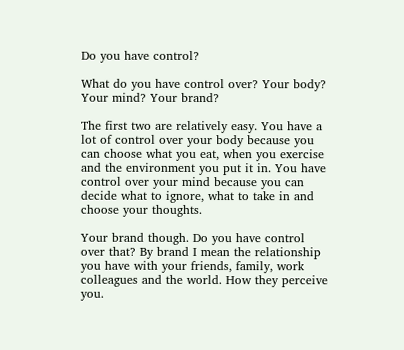Do you have control?

What do you have control over? Your body? Your mind? Your brand?

The first two are relatively easy. You have a lot of control over your body because you can choose what you eat, when you exercise and the environment you put it in. You have control over your mind because you can decide what to ignore, what to take in and choose your thoughts.

Your brand though. Do you have control over that? By brand I mean the relationship you have with your friends, family, work colleagues and the world. How they perceive you.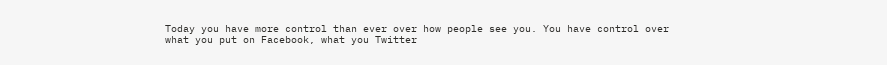Today you have more control than ever over how people see you. You have control over what you put on Facebook, what you Twitter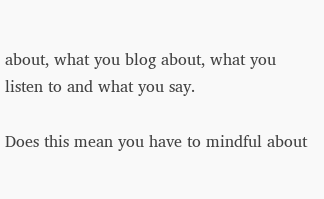about, what you blog about, what you listen to and what you say.

Does this mean you have to mindful about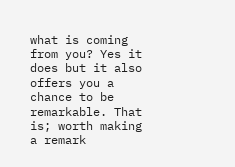what is coming from you? Yes it does but it also offers you a chance to be remarkable. That is; worth making a remark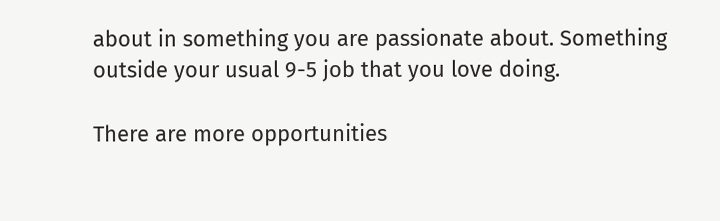about in something you are passionate about. Something outside your usual 9-5 job that you love doing.

There are more opportunities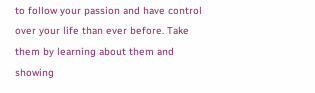to follow your passion and have control over your life than ever before. Take them by learning about them and showing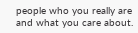people who you really are and what you care about.